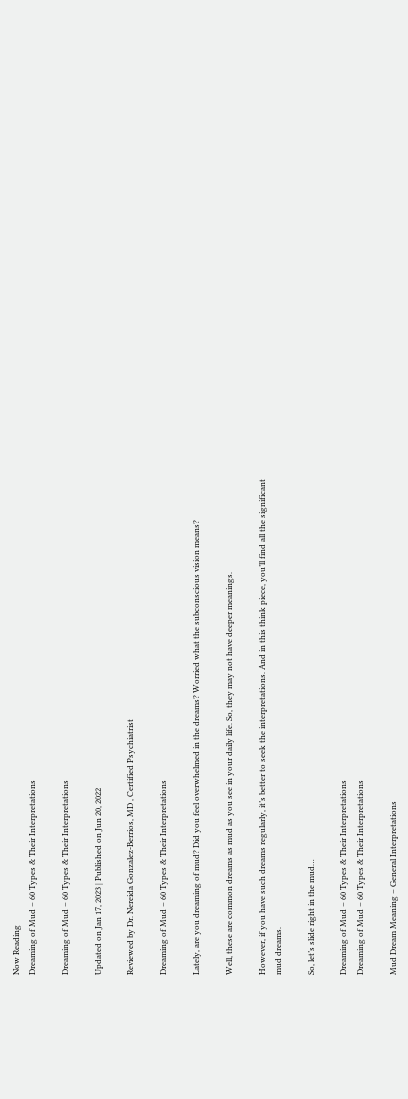Now Reading
Dreaming of Mud – 60 Types & Their Interpretations

Dreaming of Mud – 60 Types & Their Interpretations

Updated on Jan 17, 2023 | Published on Jun 20, 2022

Reviewed by Dr. Nereida Gonzalez-Berrios, MD , Certified Psychiatrist

Dreaming of Mud – 60 Types & Their Interpretations

Lately, are you dreaming of mud? Did you feel overwhelmed in the dreams? Worried what the subconscious vision means?

Well, these are common dreams as mud as you see in your daily life. So, they may not have deeper meanings.

However, if you have such dreams regularly, it’s better to seek the interpretations. And in this think piece, you’ll find all the significant mud dreams.

So, let’s slide right in the mud…

Dreaming of Mud – 60 Types & Their Interpretations
Dreaming of Mud – 60 Types & Their Interpretations

Mud Dream Meaning – General Interpretations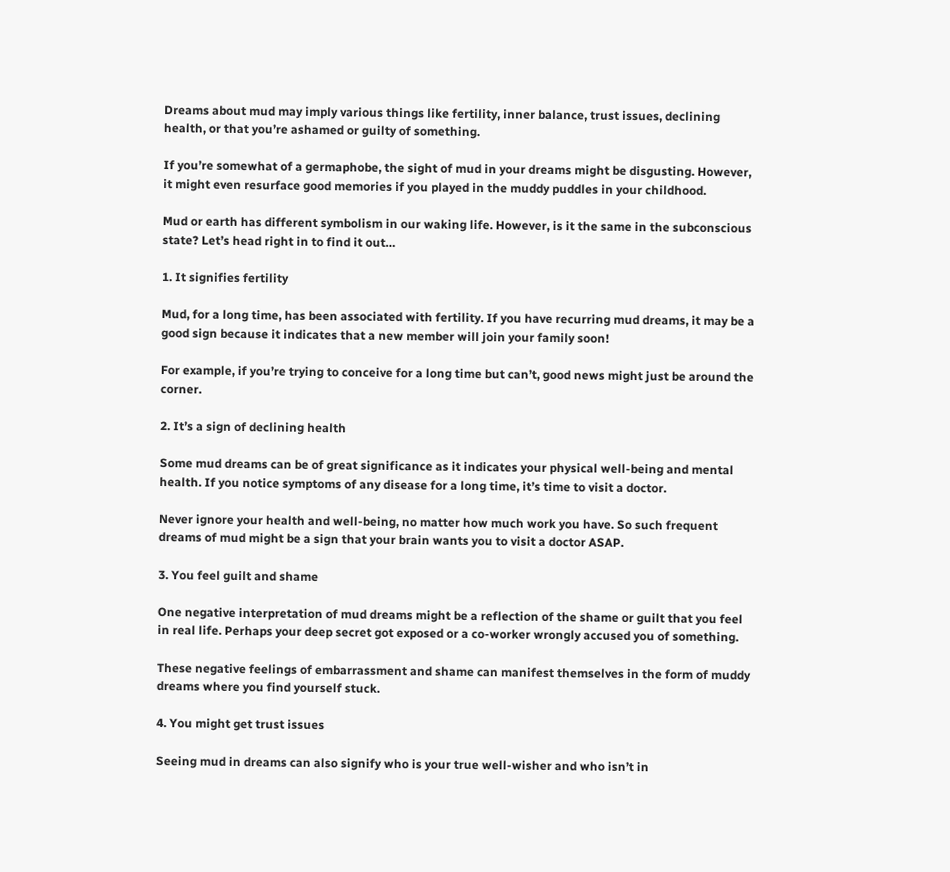Dreams about mud may imply various things like fertility, inner balance, trust issues, declining health, or that you’re ashamed or guilty of something.

If you’re somewhat of a germaphobe, the sight of mud in your dreams might be disgusting. However, it might even resurface good memories if you played in the muddy puddles in your childhood.

Mud or earth has different symbolism in our waking life. However, is it the same in the subconscious state? Let’s head right in to find it out…

1. It signifies fertility

Mud, for a long time, has been associated with fertility. If you have recurring mud dreams, it may be a good sign because it indicates that a new member will join your family soon!

For example, if you’re trying to conceive for a long time but can’t, good news might just be around the corner.

2. It’s a sign of declining health

Some mud dreams can be of great significance as it indicates your physical well-being and mental health. If you notice symptoms of any disease for a long time, it’s time to visit a doctor.

Never ignore your health and well-being, no matter how much work you have. So such frequent dreams of mud might be a sign that your brain wants you to visit a doctor ASAP.

3. You feel guilt and shame

One negative interpretation of mud dreams might be a reflection of the shame or guilt that you feel in real life. Perhaps your deep secret got exposed or a co-worker wrongly accused you of something.

These negative feelings of embarrassment and shame can manifest themselves in the form of muddy dreams where you find yourself stuck.

4. You might get trust issues

Seeing mud in dreams can also signify who is your true well-wisher and who isn’t in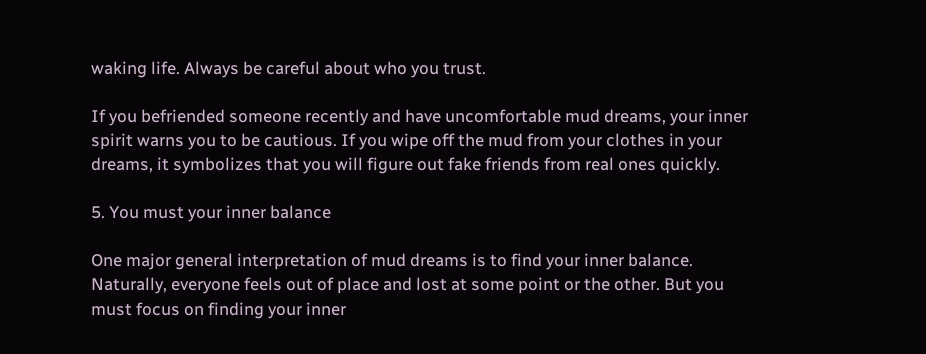waking life. Always be careful about who you trust.

If you befriended someone recently and have uncomfortable mud dreams, your inner spirit warns you to be cautious. If you wipe off the mud from your clothes in your dreams, it symbolizes that you will figure out fake friends from real ones quickly.

5. You must your inner balance

One major general interpretation of mud dreams is to find your inner balance. Naturally, everyone feels out of place and lost at some point or the other. But you must focus on finding your inner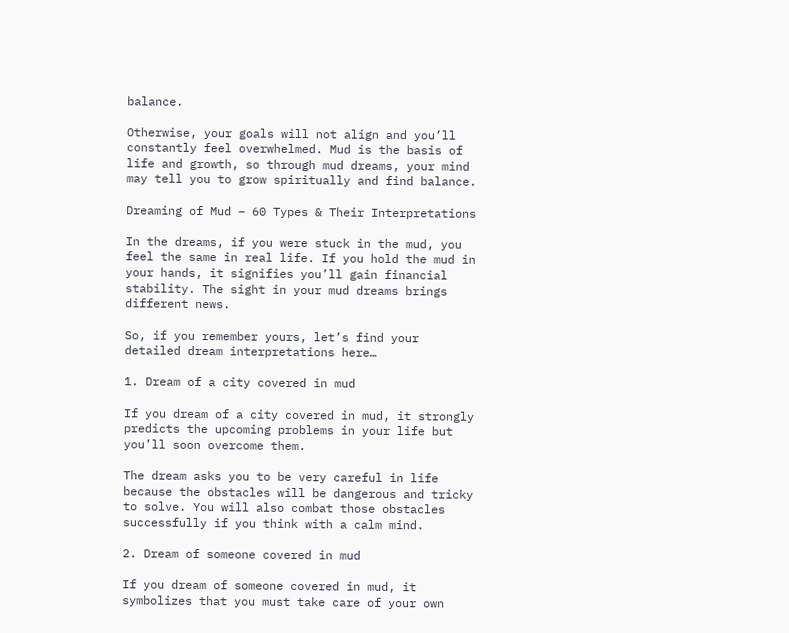balance.

Otherwise, your goals will not align and you’ll constantly feel overwhelmed. Mud is the basis of life and growth, so through mud dreams, your mind may tell you to grow spiritually and find balance.

Dreaming of Mud – 60 Types & Their Interpretations

In the dreams, if you were stuck in the mud, you feel the same in real life. If you hold the mud in your hands, it signifies you’ll gain financial stability. The sight in your mud dreams brings different news.

So, if you remember yours, let’s find your detailed dream interpretations here…

1. Dream of a city covered in mud

If you dream of a city covered in mud, it strongly predicts the upcoming problems in your life but you’ll soon overcome them.

The dream asks you to be very careful in life because the obstacles will be dangerous and tricky to solve. You will also combat those obstacles successfully if you think with a calm mind.

2. Dream of someone covered in mud

If you dream of someone covered in mud, it symbolizes that you must take care of your own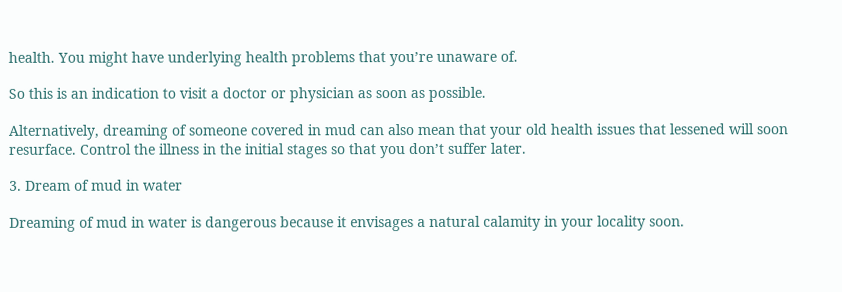health. You might have underlying health problems that you’re unaware of.

So this is an indication to visit a doctor or physician as soon as possible.

Alternatively, dreaming of someone covered in mud can also mean that your old health issues that lessened will soon resurface. Control the illness in the initial stages so that you don’t suffer later.

3. Dream of mud in water

Dreaming of mud in water is dangerous because it envisages a natural calamity in your locality soon.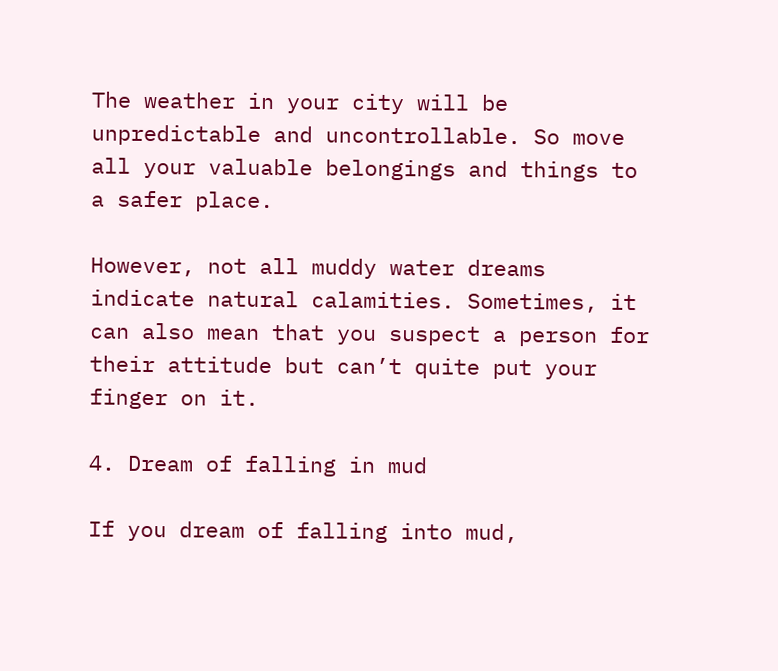The weather in your city will be unpredictable and uncontrollable. So move all your valuable belongings and things to a safer place.

However, not all muddy water dreams indicate natural calamities. Sometimes, it can also mean that you suspect a person for their attitude but can’t quite put your finger on it.

4. Dream of falling in mud

If you dream of falling into mud,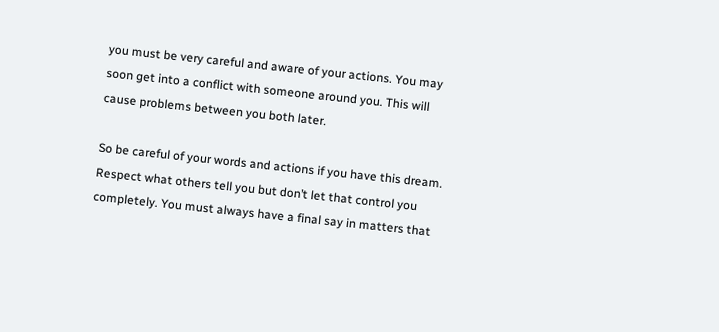you must be very careful and aware of your actions. You may soon get into a conflict with someone around you. This will cause problems between you both later.

So be careful of your words and actions if you have this dream. Respect what others tell you but don’t let that control you completely. You must always have a final say in matters that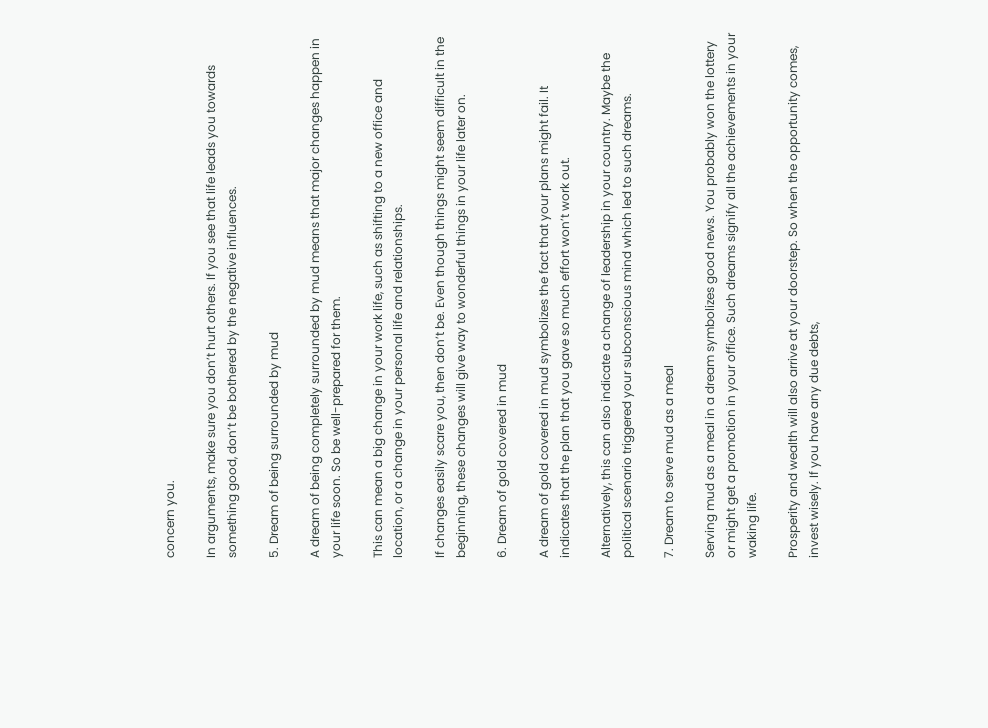concern you.

In arguments, make sure you don’t hurt others. If you see that life leads you towards something good, don’t be bothered by the negative influences.

5. Dream of being surrounded by mud

A dream of being completely surrounded by mud means that major changes happen in your life soon. So be well-prepared for them.

This can mean a big change in your work life, such as shifting to a new office and location, or a change in your personal life and relationships.

If changes easily scare you, then don’t be. Even though things might seem difficult in the beginning, these changes will give way to wonderful things in your life later on.

6. Dream of gold covered in mud

A dream of gold covered in mud symbolizes the fact that your plans might fail. It indicates that the plan that you gave so much effort won’t work out.

Alternatively, this can also indicate a change of leadership in your country. Maybe the political scenario triggered your subconscious mind which led to such dreams.

7. Dream to serve mud as a meal

Serving mud as a meal in a dream symbolizes good news. You probably won the lottery or might get a promotion in your office. Such dreams signify all the achievements in your waking life.

Prosperity and wealth will also arrive at your doorstep. So when the opportunity comes, invest wisely. If you have any due debts,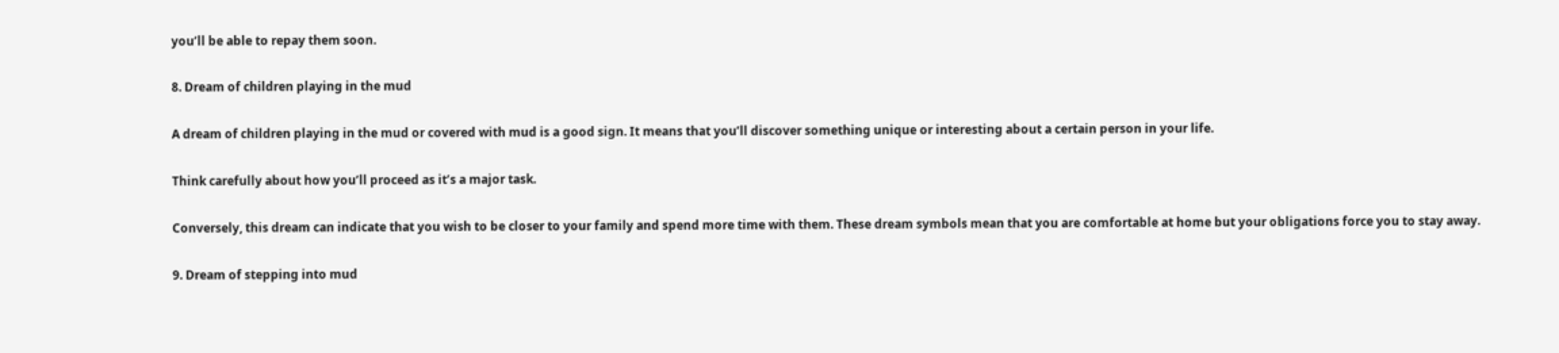you’ll be able to repay them soon.

8. Dream of children playing in the mud

A dream of children playing in the mud or covered with mud is a good sign. It means that you’ll discover something unique or interesting about a certain person in your life.

Think carefully about how you’ll proceed as it’s a major task.

Conversely, this dream can indicate that you wish to be closer to your family and spend more time with them. These dream symbols mean that you are comfortable at home but your obligations force you to stay away.

9. Dream of stepping into mud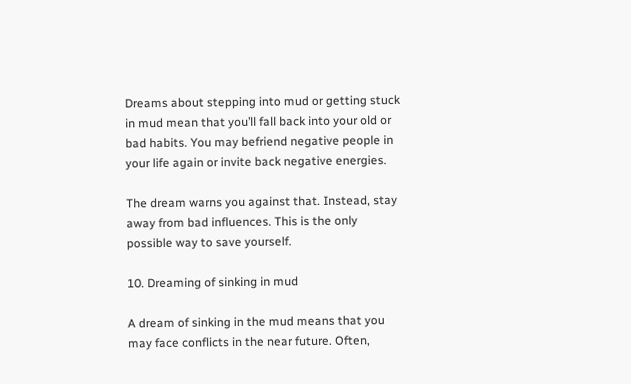Dreams about stepping into mud or getting stuck in mud mean that you’ll fall back into your old or bad habits. You may befriend negative people in your life again or invite back negative energies.

The dream warns you against that. Instead, stay away from bad influences. This is the only possible way to save yourself.

10. Dreaming of sinking in mud

A dream of sinking in the mud means that you may face conflicts in the near future. Often,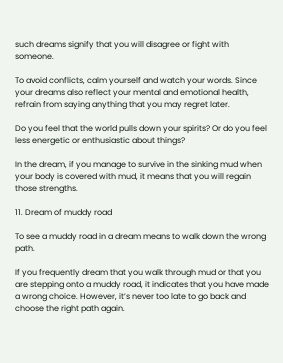such dreams signify that you will disagree or fight with someone.

To avoid conflicts, calm yourself and watch your words. Since your dreams also reflect your mental and emotional health, refrain from saying anything that you may regret later.

Do you feel that the world pulls down your spirits? Or do you feel less energetic or enthusiastic about things?

In the dream, if you manage to survive in the sinking mud when your body is covered with mud, it means that you will regain those strengths.

11. Dream of muddy road

To see a muddy road in a dream means to walk down the wrong path.

If you frequently dream that you walk through mud or that you are stepping onto a muddy road, it indicates that you have made a wrong choice. However, it’s never too late to go back and choose the right path again.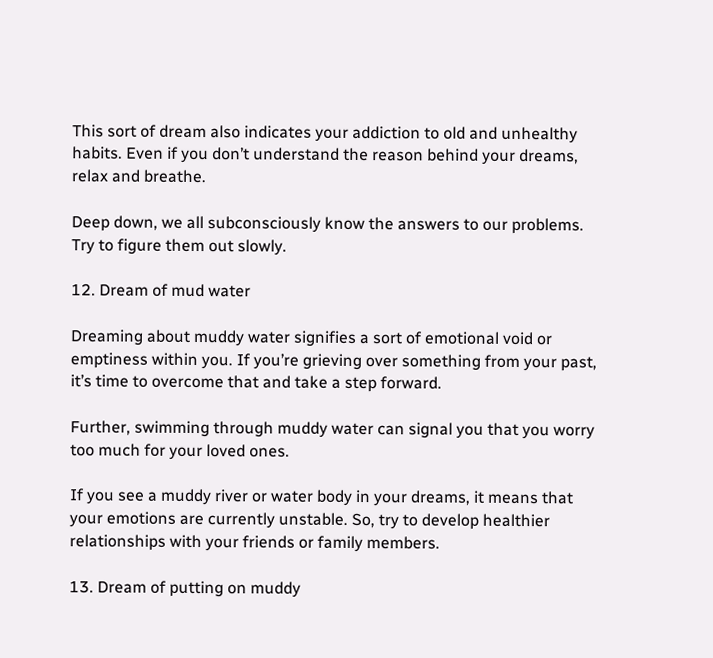This sort of dream also indicates your addiction to old and unhealthy habits. Even if you don’t understand the reason behind your dreams, relax and breathe.

Deep down, we all subconsciously know the answers to our problems. Try to figure them out slowly.

12. Dream of mud water

Dreaming about muddy water signifies a sort of emotional void or emptiness within you. If you’re grieving over something from your past, it’s time to overcome that and take a step forward.

Further, swimming through muddy water can signal you that you worry too much for your loved ones.

If you see a muddy river or water body in your dreams, it means that your emotions are currently unstable. So, try to develop healthier relationships with your friends or family members.

13. Dream of putting on muddy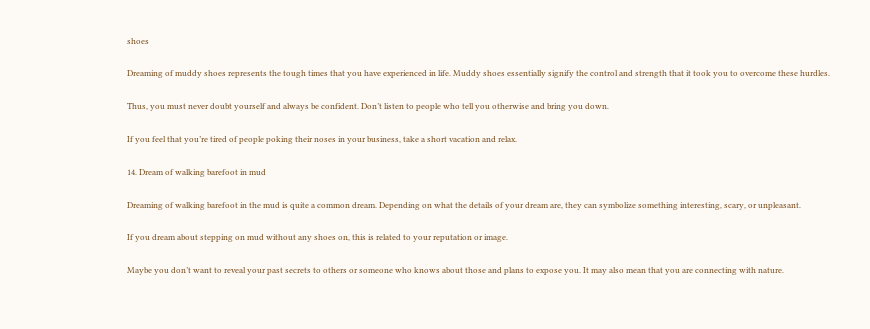shoes

Dreaming of muddy shoes represents the tough times that you have experienced in life. Muddy shoes essentially signify the control and strength that it took you to overcome these hurdles.

Thus, you must never doubt yourself and always be confident. Don’t listen to people who tell you otherwise and bring you down.

If you feel that you’re tired of people poking their noses in your business, take a short vacation and relax.

14. Dream of walking barefoot in mud

Dreaming of walking barefoot in the mud is quite a common dream. Depending on what the details of your dream are, they can symbolize something interesting, scary, or unpleasant.

If you dream about stepping on mud without any shoes on, this is related to your reputation or image.

Maybe you don’t want to reveal your past secrets to others or someone who knows about those and plans to expose you. It may also mean that you are connecting with nature.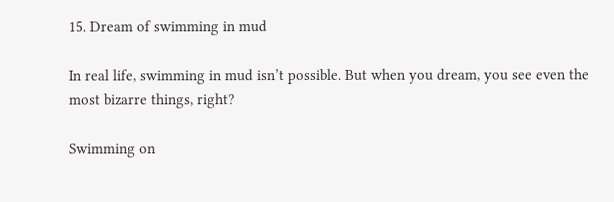15. Dream of swimming in mud

In real life, swimming in mud isn’t possible. But when you dream, you see even the most bizarre things, right?

Swimming on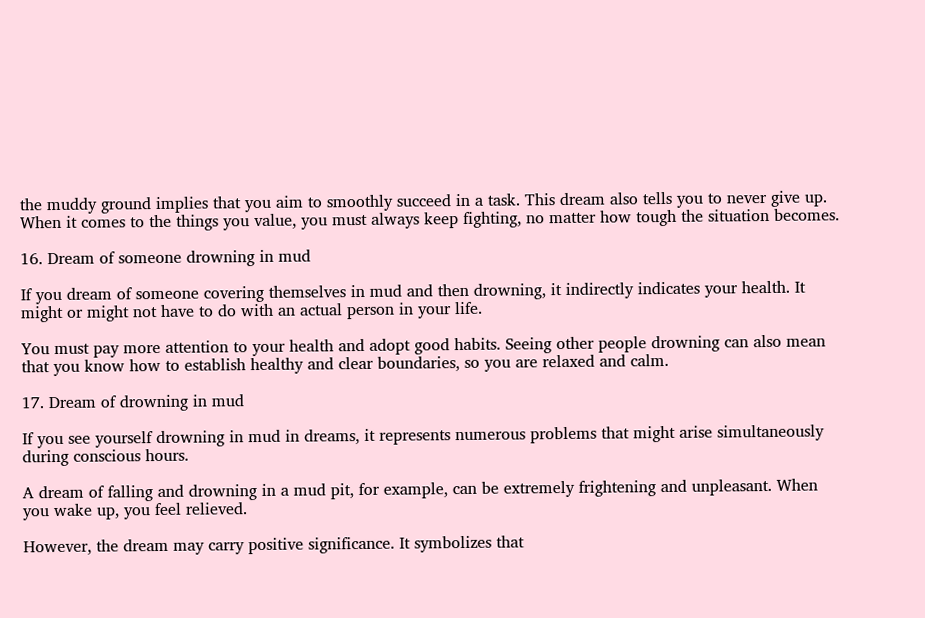the muddy ground implies that you aim to smoothly succeed in a task. This dream also tells you to never give up. When it comes to the things you value, you must always keep fighting, no matter how tough the situation becomes.

16. Dream of someone drowning in mud

If you dream of someone covering themselves in mud and then drowning, it indirectly indicates your health. It might or might not have to do with an actual person in your life.

You must pay more attention to your health and adopt good habits. Seeing other people drowning can also mean that you know how to establish healthy and clear boundaries, so you are relaxed and calm.

17. Dream of drowning in mud

If you see yourself drowning in mud in dreams, it represents numerous problems that might arise simultaneously during conscious hours.

A dream of falling and drowning in a mud pit, for example, can be extremely frightening and unpleasant. When you wake up, you feel relieved.

However, the dream may carry positive significance. It symbolizes that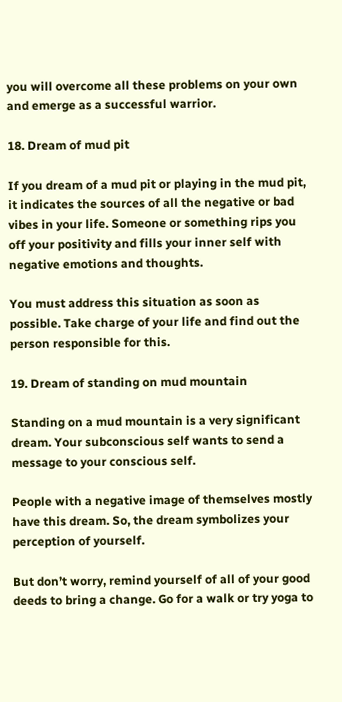you will overcome all these problems on your own and emerge as a successful warrior.

18. Dream of mud pit

If you dream of a mud pit or playing in the mud pit, it indicates the sources of all the negative or bad vibes in your life. Someone or something rips you off your positivity and fills your inner self with negative emotions and thoughts.

You must address this situation as soon as possible. Take charge of your life and find out the person responsible for this.

19. Dream of standing on mud mountain

Standing on a mud mountain is a very significant dream. Your subconscious self wants to send a message to your conscious self.

People with a negative image of themselves mostly have this dream. So, the dream symbolizes your perception of yourself.

But don’t worry, remind yourself of all of your good deeds to bring a change. Go for a walk or try yoga to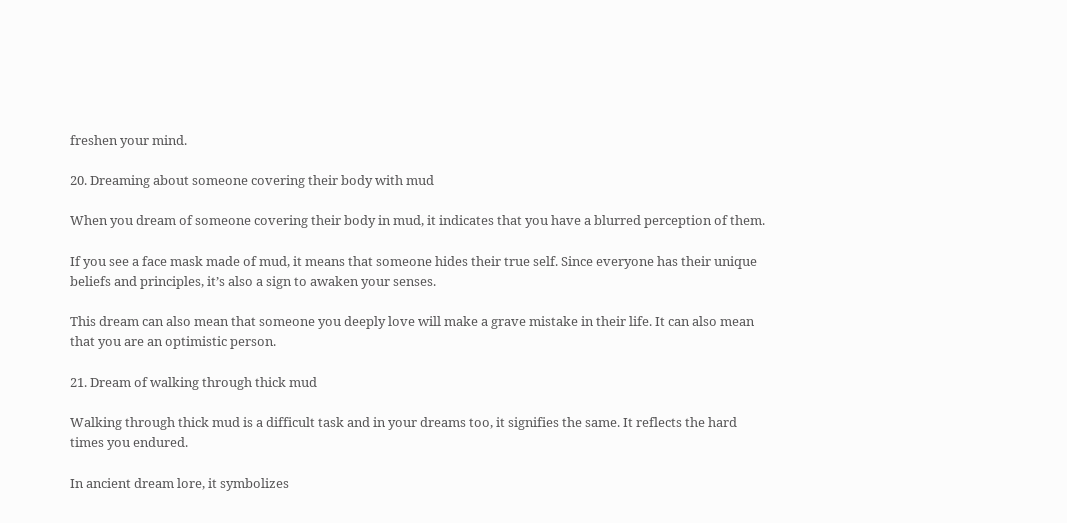freshen your mind.

20. Dreaming about someone covering their body with mud

When you dream of someone covering their body in mud, it indicates that you have a blurred perception of them.

If you see a face mask made of mud, it means that someone hides their true self. Since everyone has their unique beliefs and principles, it’s also a sign to awaken your senses.

This dream can also mean that someone you deeply love will make a grave mistake in their life. It can also mean that you are an optimistic person.

21. Dream of walking through thick mud

Walking through thick mud is a difficult task and in your dreams too, it signifies the same. It reflects the hard times you endured.

In ancient dream lore, it symbolizes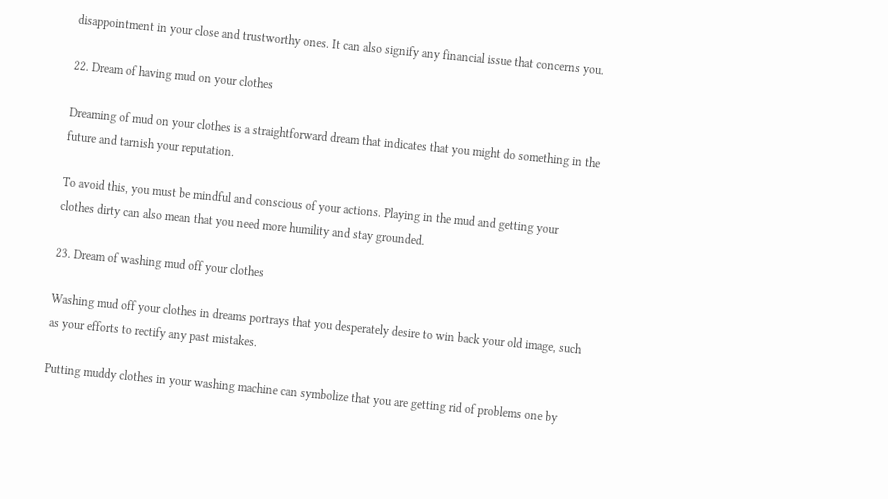disappointment in your close and trustworthy ones. It can also signify any financial issue that concerns you.

22. Dream of having mud on your clothes

Dreaming of mud on your clothes is a straightforward dream that indicates that you might do something in the future and tarnish your reputation.

To avoid this, you must be mindful and conscious of your actions. Playing in the mud and getting your clothes dirty can also mean that you need more humility and stay grounded.

23. Dream of washing mud off your clothes

Washing mud off your clothes in dreams portrays that you desperately desire to win back your old image, such as your efforts to rectify any past mistakes.

Putting muddy clothes in your washing machine can symbolize that you are getting rid of problems one by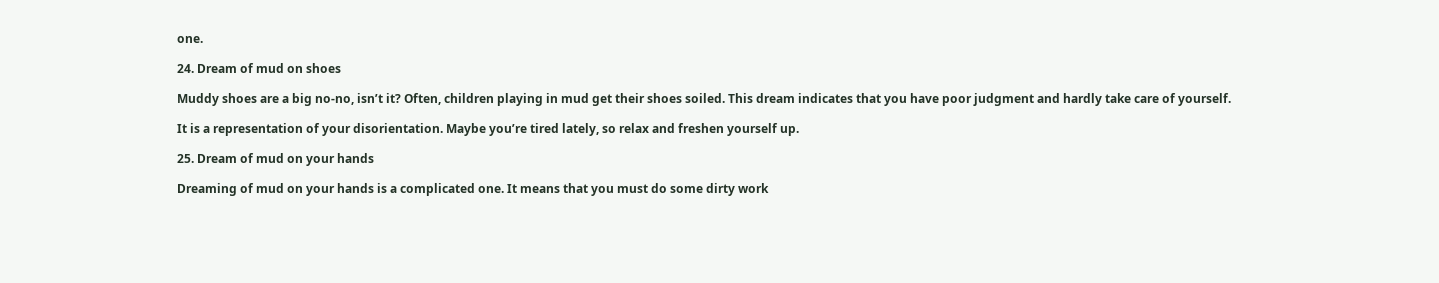one.

24. Dream of mud on shoes

Muddy shoes are a big no-no, isn’t it? Often, children playing in mud get their shoes soiled. This dream indicates that you have poor judgment and hardly take care of yourself.

It is a representation of your disorientation. Maybe you’re tired lately, so relax and freshen yourself up.

25. Dream of mud on your hands

Dreaming of mud on your hands is a complicated one. It means that you must do some dirty work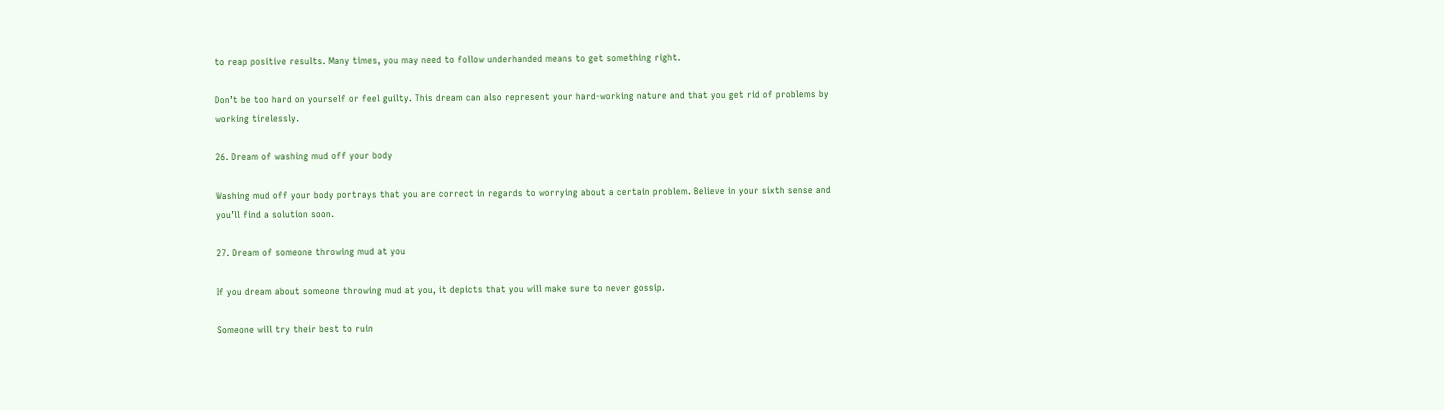to reap positive results. Many times, you may need to follow underhanded means to get something right.

Don’t be too hard on yourself or feel guilty. This dream can also represent your hard-working nature and that you get rid of problems by working tirelessly.

26. Dream of washing mud off your body

Washing mud off your body portrays that you are correct in regards to worrying about a certain problem. Believe in your sixth sense and you’ll find a solution soon.

27. Dream of someone throwing mud at you

If you dream about someone throwing mud at you, it depicts that you will make sure to never gossip.

Someone will try their best to ruin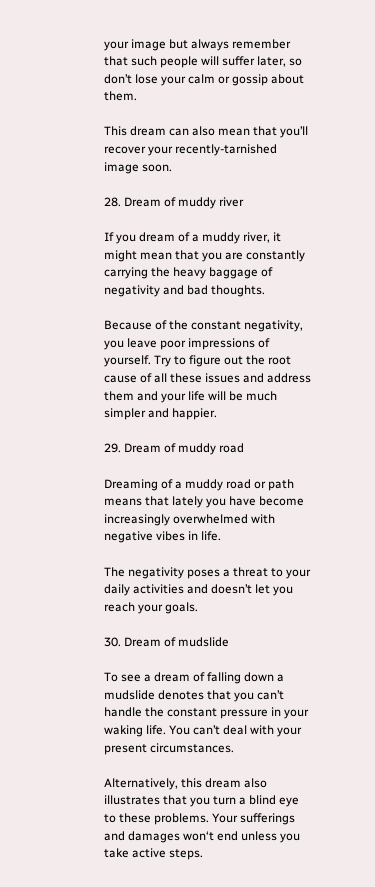your image but always remember that such people will suffer later, so don’t lose your calm or gossip about them.

This dream can also mean that you’ll recover your recently-tarnished image soon.

28. Dream of muddy river

If you dream of a muddy river, it might mean that you are constantly carrying the heavy baggage of negativity and bad thoughts.

Because of the constant negativity, you leave poor impressions of yourself. Try to figure out the root cause of all these issues and address them and your life will be much simpler and happier.

29. Dream of muddy road

Dreaming of a muddy road or path means that lately you have become increasingly overwhelmed with negative vibes in life.

The negativity poses a threat to your daily activities and doesn’t let you reach your goals.

30. Dream of mudslide

To see a dream of falling down a mudslide denotes that you can’t handle the constant pressure in your waking life. You can’t deal with your present circumstances.

Alternatively, this dream also illustrates that you turn a blind eye to these problems. Your sufferings and damages won‘t end unless you take active steps.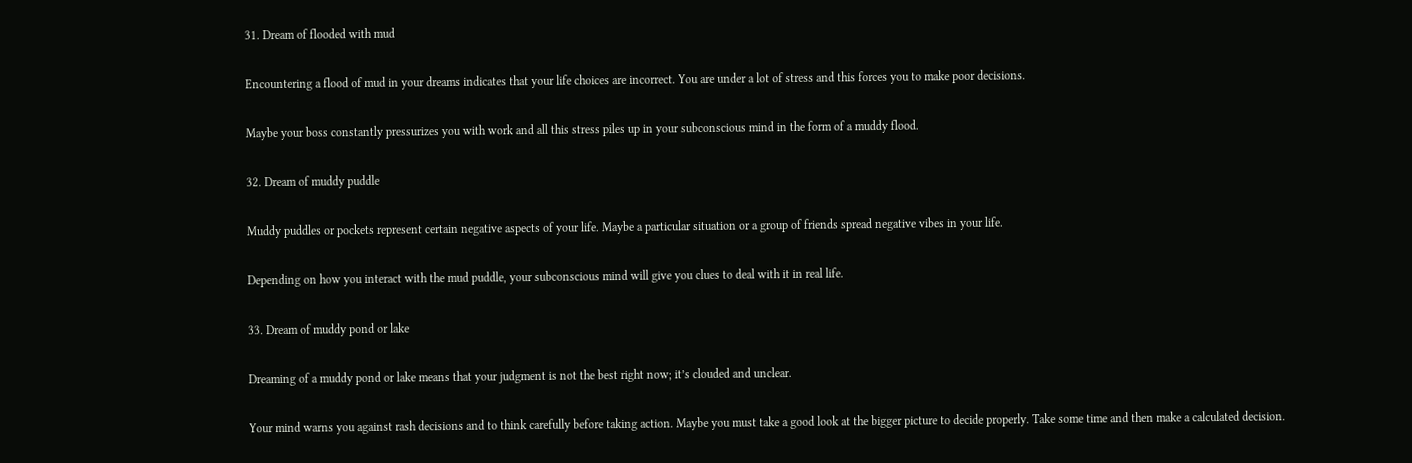31. Dream of flooded with mud

Encountering a flood of mud in your dreams indicates that your life choices are incorrect. You are under a lot of stress and this forces you to make poor decisions.

Maybe your boss constantly pressurizes you with work and all this stress piles up in your subconscious mind in the form of a muddy flood.

32. Dream of muddy puddle

Muddy puddles or pockets represent certain negative aspects of your life. Maybe a particular situation or a group of friends spread negative vibes in your life.

Depending on how you interact with the mud puddle, your subconscious mind will give you clues to deal with it in real life.

33. Dream of muddy pond or lake

Dreaming of a muddy pond or lake means that your judgment is not the best right now; it’s clouded and unclear.

Your mind warns you against rash decisions and to think carefully before taking action. Maybe you must take a good look at the bigger picture to decide properly. Take some time and then make a calculated decision.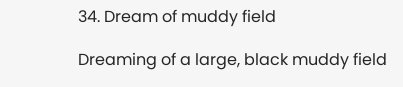34. Dream of muddy field

Dreaming of a large, black muddy field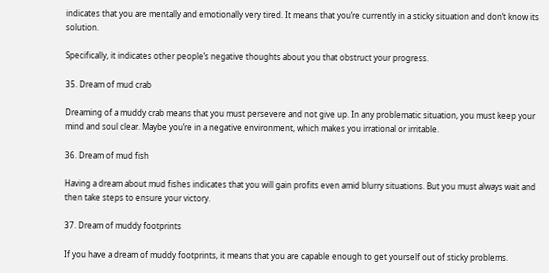indicates that you are mentally and emotionally very tired. It means that you’re currently in a sticky situation and don’t know its solution.

Specifically, it indicates other people’s negative thoughts about you that obstruct your progress.

35. Dream of mud crab

Dreaming of a muddy crab means that you must persevere and not give up. In any problematic situation, you must keep your mind and soul clear. Maybe you’re in a negative environment, which makes you irrational or irritable.

36. Dream of mud fish

Having a dream about mud fishes indicates that you will gain profits even amid blurry situations. But you must always wait and then take steps to ensure your victory.

37. Dream of muddy footprints

If you have a dream of muddy footprints, it means that you are capable enough to get yourself out of sticky problems.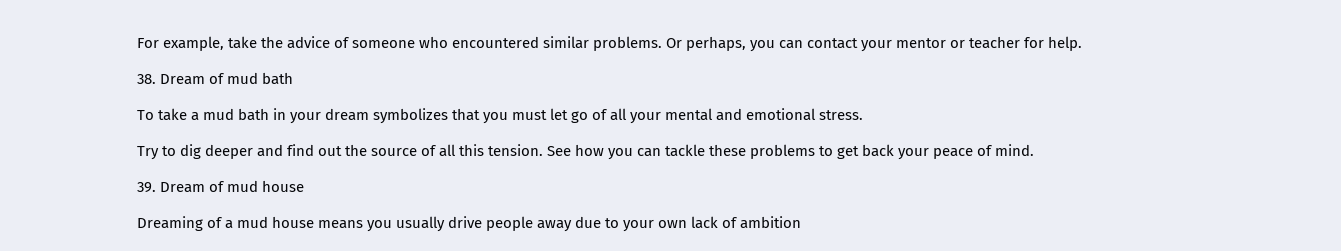For example, take the advice of someone who encountered similar problems. Or perhaps, you can contact your mentor or teacher for help.

38. Dream of mud bath

To take a mud bath in your dream symbolizes that you must let go of all your mental and emotional stress.

Try to dig deeper and find out the source of all this tension. See how you can tackle these problems to get back your peace of mind.

39. Dream of mud house

Dreaming of a mud house means you usually drive people away due to your own lack of ambition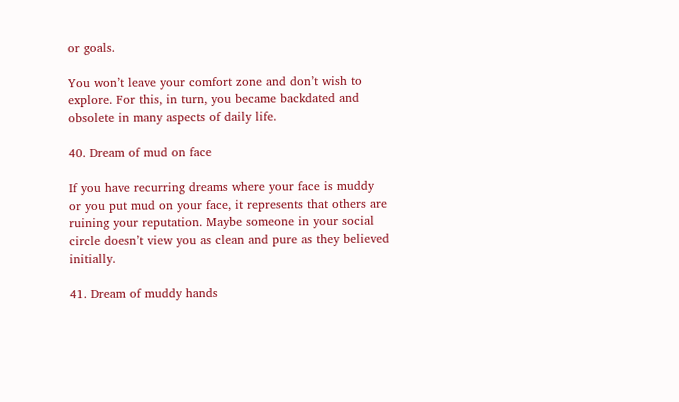or goals.

You won’t leave your comfort zone and don’t wish to explore. For this, in turn, you became backdated and obsolete in many aspects of daily life.

40. Dream of mud on face

If you have recurring dreams where your face is muddy or you put mud on your face, it represents that others are ruining your reputation. Maybe someone in your social circle doesn’t view you as clean and pure as they believed initially.

41. Dream of muddy hands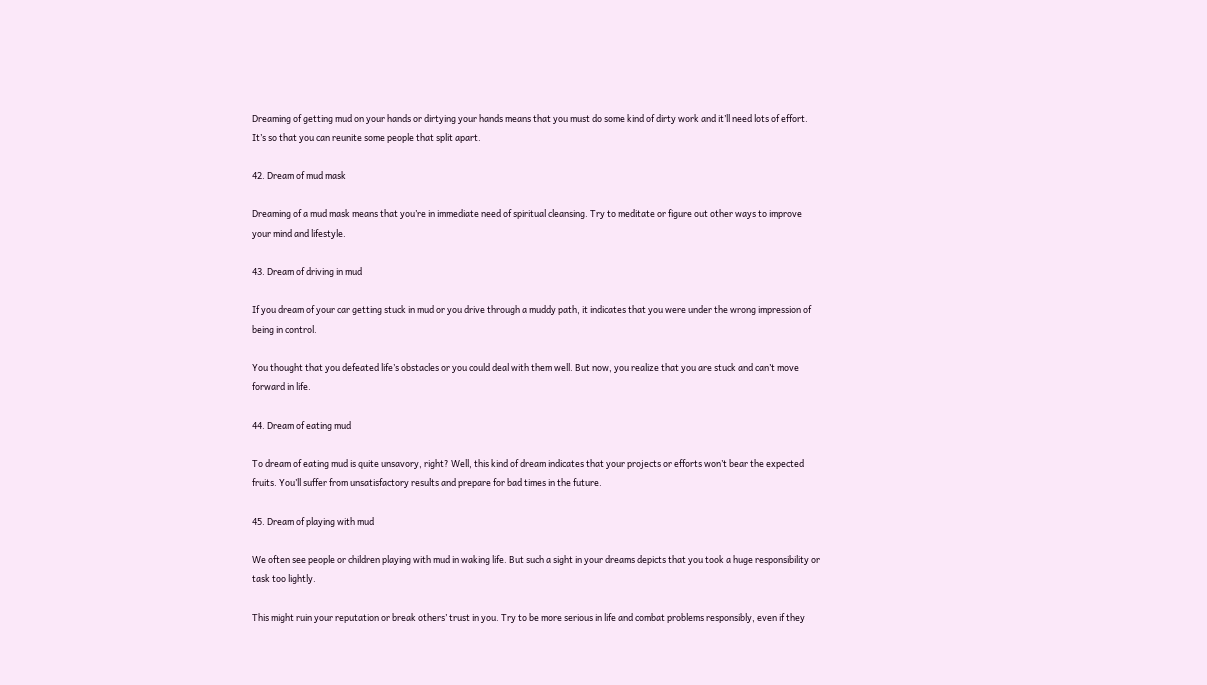Dreaming of getting mud on your hands or dirtying your hands means that you must do some kind of dirty work and it’ll need lots of effort. It’s so that you can reunite some people that split apart.

42. Dream of mud mask

Dreaming of a mud mask means that you’re in immediate need of spiritual cleansing. Try to meditate or figure out other ways to improve your mind and lifestyle.

43. Dream of driving in mud

If you dream of your car getting stuck in mud or you drive through a muddy path, it indicates that you were under the wrong impression of being in control.

You thought that you defeated life’s obstacles or you could deal with them well. But now, you realize that you are stuck and can’t move forward in life.

44. Dream of eating mud

To dream of eating mud is quite unsavory, right? Well, this kind of dream indicates that your projects or efforts won’t bear the expected fruits. You’ll suffer from unsatisfactory results and prepare for bad times in the future.

45. Dream of playing with mud

We often see people or children playing with mud in waking life. But such a sight in your dreams depicts that you took a huge responsibility or task too lightly.

This might ruin your reputation or break others’ trust in you. Try to be more serious in life and combat problems responsibly, even if they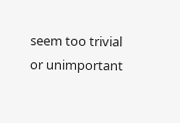seem too trivial or unimportant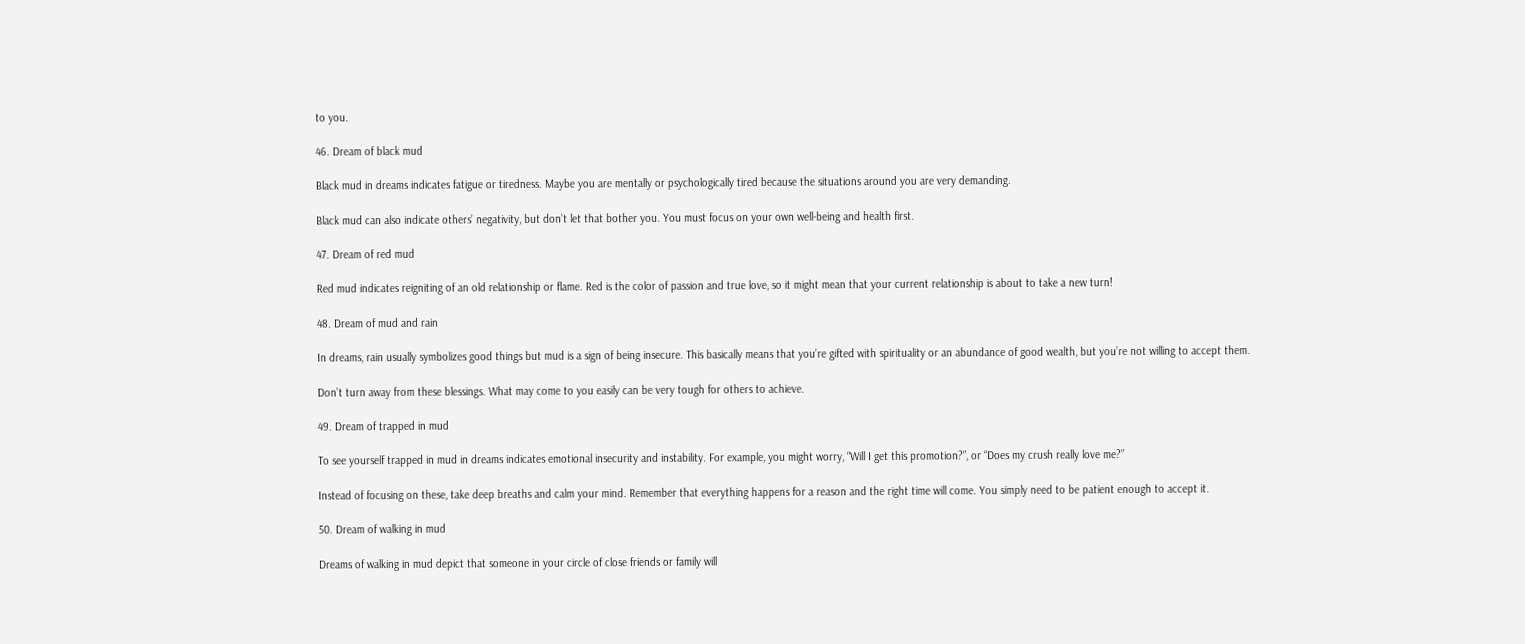to you.

46. Dream of black mud

Black mud in dreams indicates fatigue or tiredness. Maybe you are mentally or psychologically tired because the situations around you are very demanding.

Black mud can also indicate others’ negativity, but don’t let that bother you. You must focus on your own well-being and health first.

47. Dream of red mud

Red mud indicates reigniting of an old relationship or flame. Red is the color of passion and true love, so it might mean that your current relationship is about to take a new turn!

48. Dream of mud and rain

In dreams, rain usually symbolizes good things but mud is a sign of being insecure. This basically means that you’re gifted with spirituality or an abundance of good wealth, but you’re not willing to accept them.

Don’t turn away from these blessings. What may come to you easily can be very tough for others to achieve.

49. Dream of trapped in mud

To see yourself trapped in mud in dreams indicates emotional insecurity and instability. For example, you might worry, “Will I get this promotion?”, or “Does my crush really love me?”

Instead of focusing on these, take deep breaths and calm your mind. Remember that everything happens for a reason and the right time will come. You simply need to be patient enough to accept it.

50. Dream of walking in mud

Dreams of walking in mud depict that someone in your circle of close friends or family will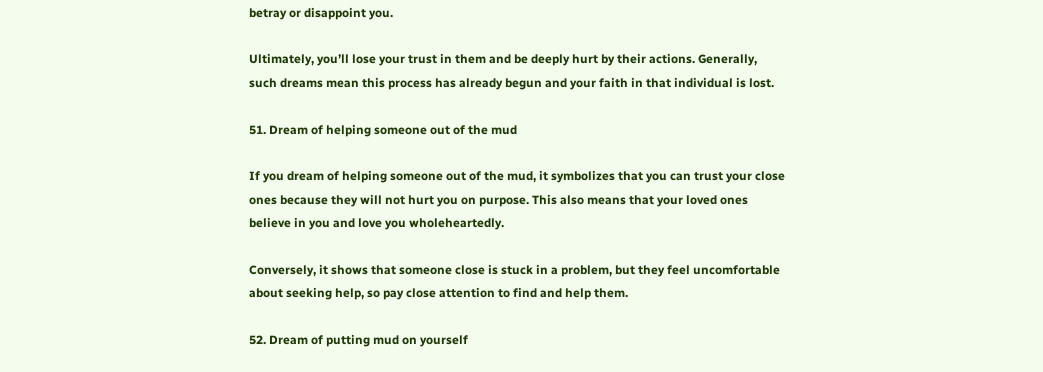betray or disappoint you.

Ultimately, you’ll lose your trust in them and be deeply hurt by their actions. Generally, such dreams mean this process has already begun and your faith in that individual is lost.

51. Dream of helping someone out of the mud

If you dream of helping someone out of the mud, it symbolizes that you can trust your close ones because they will not hurt you on purpose. This also means that your loved ones believe in you and love you wholeheartedly.

Conversely, it shows that someone close is stuck in a problem, but they feel uncomfortable about seeking help, so pay close attention to find and help them.

52. Dream of putting mud on yourself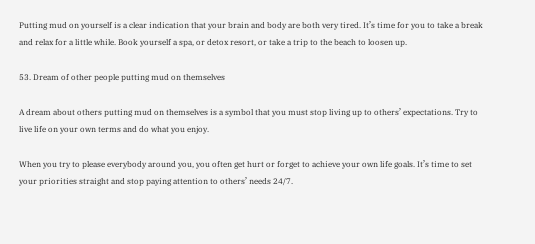Putting mud on yourself is a clear indication that your brain and body are both very tired. It’s time for you to take a break and relax for a little while. Book yourself a spa, or detox resort, or take a trip to the beach to loosen up.

53. Dream of other people putting mud on themselves

A dream about others putting mud on themselves is a symbol that you must stop living up to others’ expectations. Try to live life on your own terms and do what you enjoy.

When you try to please everybody around you, you often get hurt or forget to achieve your own life goals. It’s time to set your priorities straight and stop paying attention to others’ needs 24/7.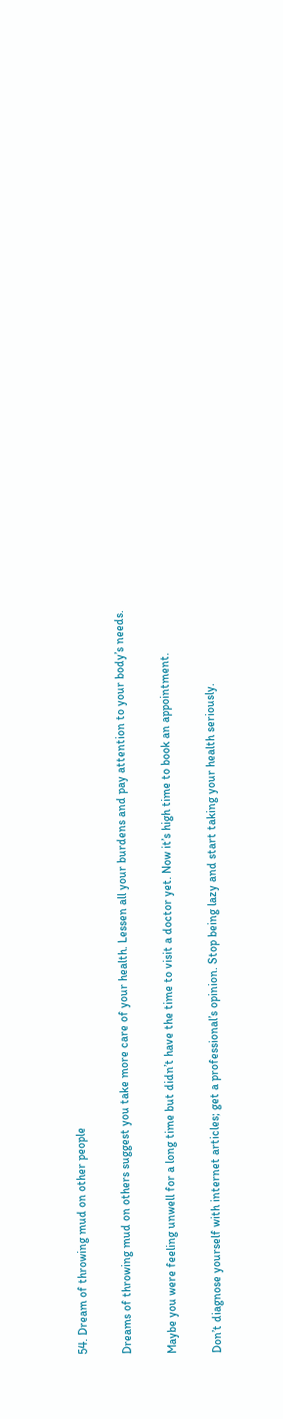54. Dream of throwing mud on other people

Dreams of throwing mud on others suggest you take more care of your health. Lessen all your burdens and pay attention to your body’s needs.

Maybe you were feeling unwell for a long time but didn’t have the time to visit a doctor yet. Now it’s high time to book an appointment.

Don’t diagnose yourself with internet articles; get a professional’s opinion. Stop being lazy and start taking your health seriously.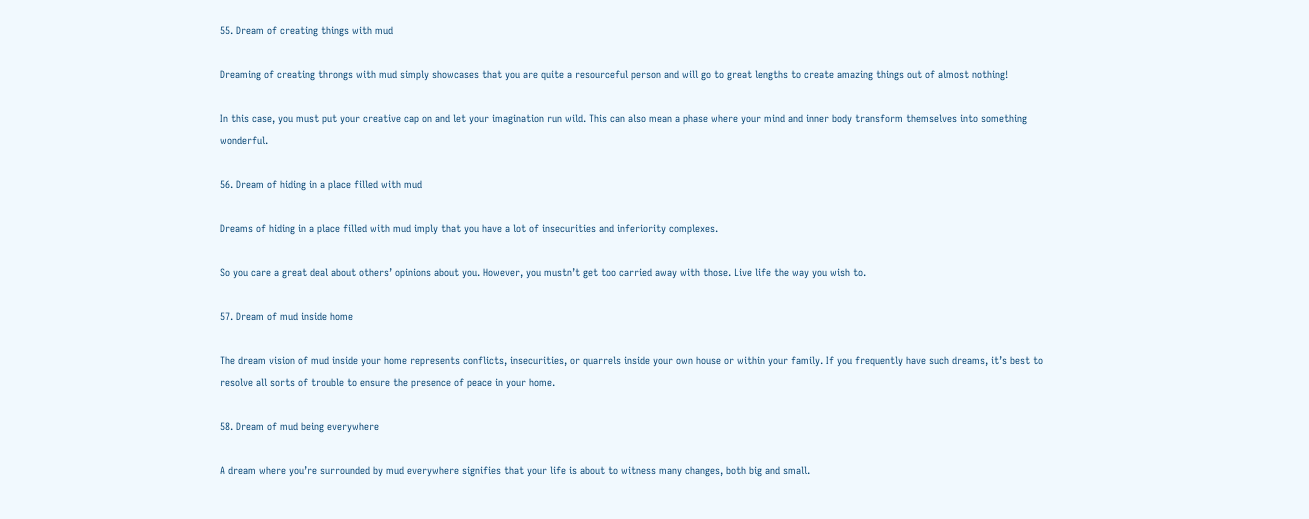55. Dream of creating things with mud

Dreaming of creating throngs with mud simply showcases that you are quite a resourceful person and will go to great lengths to create amazing things out of almost nothing!

In this case, you must put your creative cap on and let your imagination run wild. This can also mean a phase where your mind and inner body transform themselves into something wonderful.

56. Dream of hiding in a place filled with mud

Dreams of hiding in a place filled with mud imply that you have a lot of insecurities and inferiority complexes.

So you care a great deal about others’ opinions about you. However, you mustn’t get too carried away with those. Live life the way you wish to.

57. Dream of mud inside home

The dream vision of mud inside your home represents conflicts, insecurities, or quarrels inside your own house or within your family. If you frequently have such dreams, it’s best to resolve all sorts of trouble to ensure the presence of peace in your home.

58. Dream of mud being everywhere

A dream where you’re surrounded by mud everywhere signifies that your life is about to witness many changes, both big and small.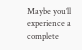Maybe you’ll experience a complete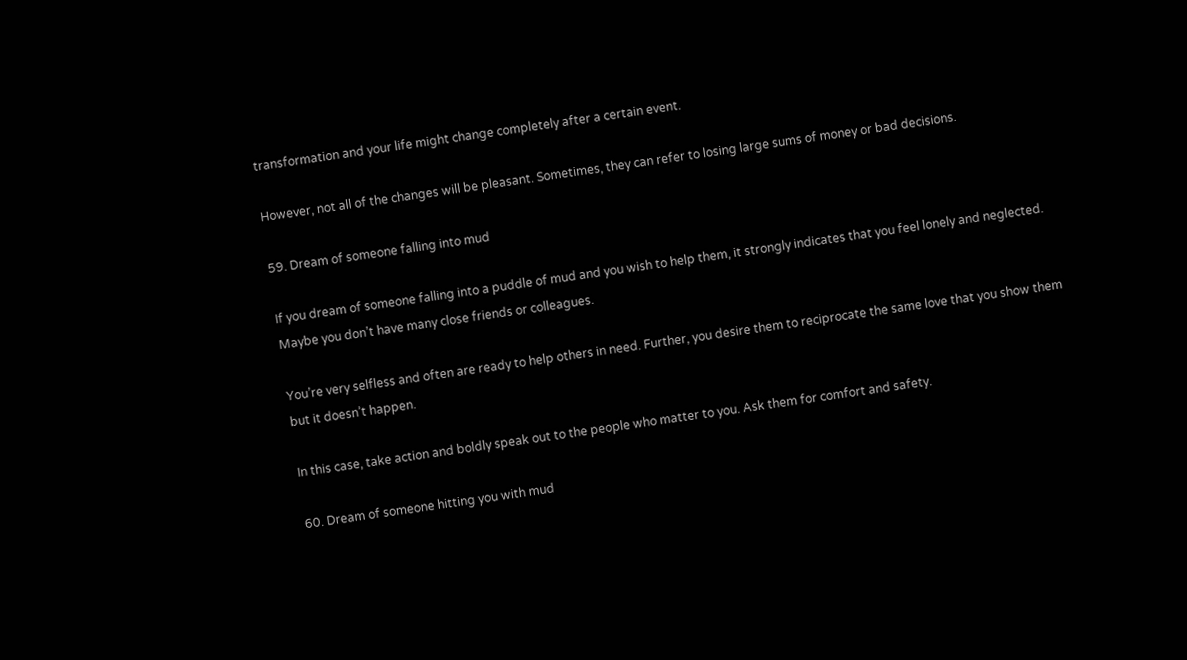transformation and your life might change completely after a certain event.

However, not all of the changes will be pleasant. Sometimes, they can refer to losing large sums of money or bad decisions.

59. Dream of someone falling into mud

If you dream of someone falling into a puddle of mud and you wish to help them, it strongly indicates that you feel lonely and neglected. Maybe you don’t have many close friends or colleagues.

You’re very selfless and often are ready to help others in need. Further, you desire them to reciprocate the same love that you show them but it doesn’t happen.

In this case, take action and boldly speak out to the people who matter to you. Ask them for comfort and safety.

60. Dream of someone hitting you with mud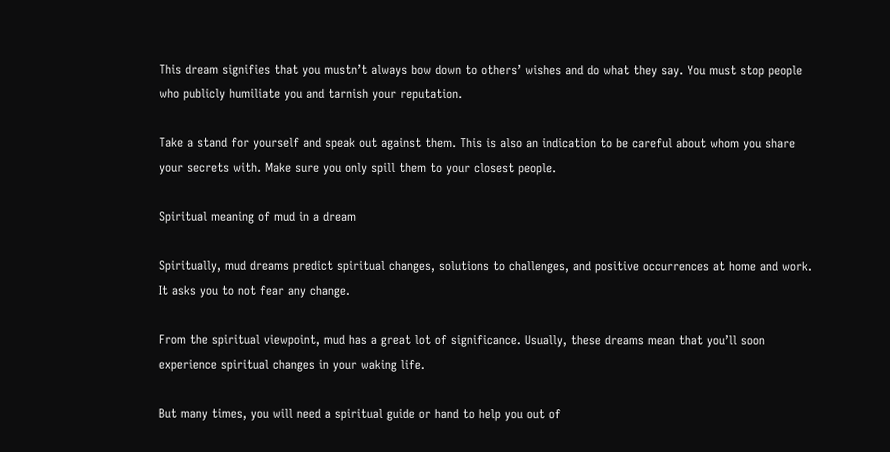This dream signifies that you mustn’t always bow down to others’ wishes and do what they say. You must stop people who publicly humiliate you and tarnish your reputation.

Take a stand for yourself and speak out against them. This is also an indication to be careful about whom you share your secrets with. Make sure you only spill them to your closest people.

Spiritual meaning of mud in a dream

Spiritually, mud dreams predict spiritual changes, solutions to challenges, and positive occurrences at home and work. It asks you to not fear any change.

From the spiritual viewpoint, mud has a great lot of significance. Usually, these dreams mean that you’ll soon experience spiritual changes in your waking life.

But many times, you will need a spiritual guide or hand to help you out of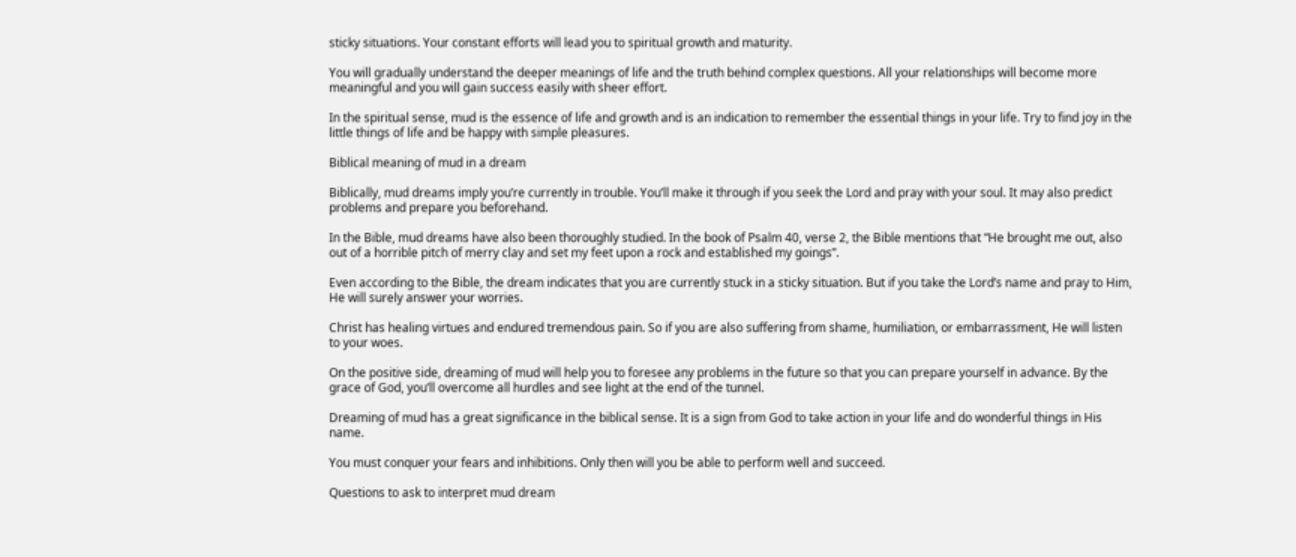sticky situations. Your constant efforts will lead you to spiritual growth and maturity.

You will gradually understand the deeper meanings of life and the truth behind complex questions. All your relationships will become more meaningful and you will gain success easily with sheer effort.

In the spiritual sense, mud is the essence of life and growth and is an indication to remember the essential things in your life. Try to find joy in the little things of life and be happy with simple pleasures.

Biblical meaning of mud in a dream

Biblically, mud dreams imply you’re currently in trouble. You’ll make it through if you seek the Lord and pray with your soul. It may also predict problems and prepare you beforehand.

In the Bible, mud dreams have also been thoroughly studied. In the book of Psalm 40, verse 2, the Bible mentions that “He brought me out, also out of a horrible pitch of merry clay and set my feet upon a rock and established my goings”.

Even according to the Bible, the dream indicates that you are currently stuck in a sticky situation. But if you take the Lord’s name and pray to Him, He will surely answer your worries.

Christ has healing virtues and endured tremendous pain. So if you are also suffering from shame, humiliation, or embarrassment, He will listen to your woes.

On the positive side, dreaming of mud will help you to foresee any problems in the future so that you can prepare yourself in advance. By the grace of God, you’ll overcome all hurdles and see light at the end of the tunnel.

Dreaming of mud has a great significance in the biblical sense. It is a sign from God to take action in your life and do wonderful things in His name.

You must conquer your fears and inhibitions. Only then will you be able to perform well and succeed.

Questions to ask to interpret mud dream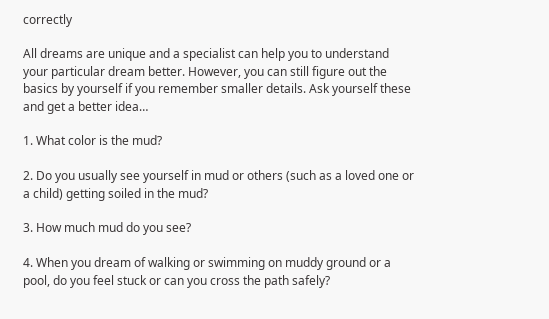correctly

All dreams are unique and a specialist can help you to understand your particular dream better. However, you can still figure out the basics by yourself if you remember smaller details. Ask yourself these and get a better idea…

1. What color is the mud?

2. Do you usually see yourself in mud or others (such as a loved one or a child) getting soiled in the mud?

3. How much mud do you see?

4. When you dream of walking or swimming on muddy ground or a pool, do you feel stuck or can you cross the path safely?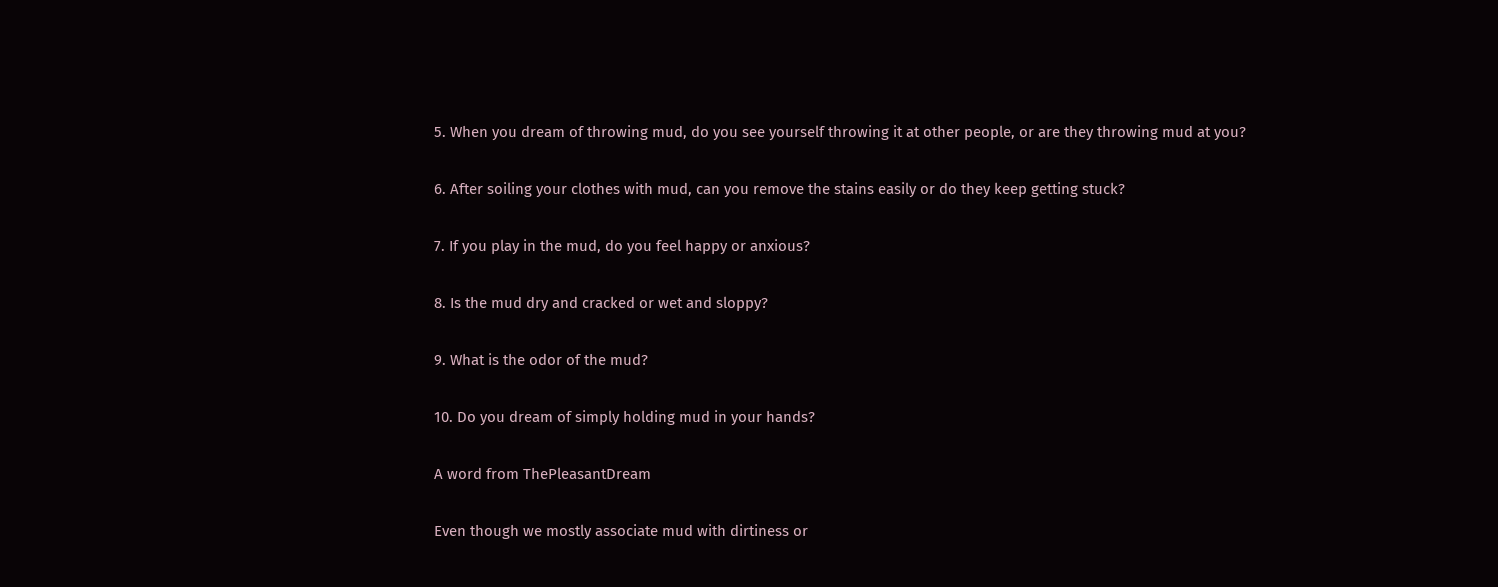5. When you dream of throwing mud, do you see yourself throwing it at other people, or are they throwing mud at you?

6. After soiling your clothes with mud, can you remove the stains easily or do they keep getting stuck?

7. If you play in the mud, do you feel happy or anxious?

8. Is the mud dry and cracked or wet and sloppy?

9. What is the odor of the mud?

10. Do you dream of simply holding mud in your hands?

A word from ThePleasantDream

Even though we mostly associate mud with dirtiness or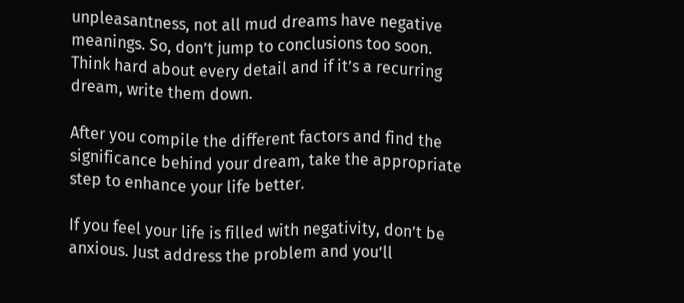unpleasantness, not all mud dreams have negative meanings. So, don’t jump to conclusions too soon. Think hard about every detail and if it’s a recurring dream, write them down.

After you compile the different factors and find the significance behind your dream, take the appropriate step to enhance your life better.

If you feel your life is filled with negativity, don’t be anxious. Just address the problem and you’ll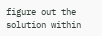figure out the solution within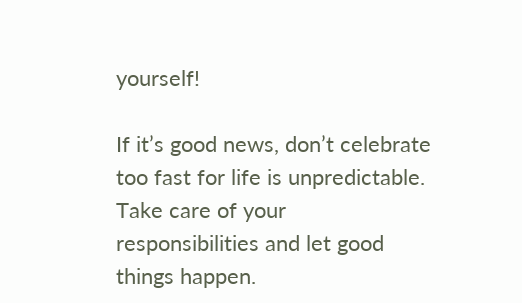yourself!

If it’s good news, don’t celebrate too fast for life is unpredictable. Take care of your responsibilities and let good things happen.